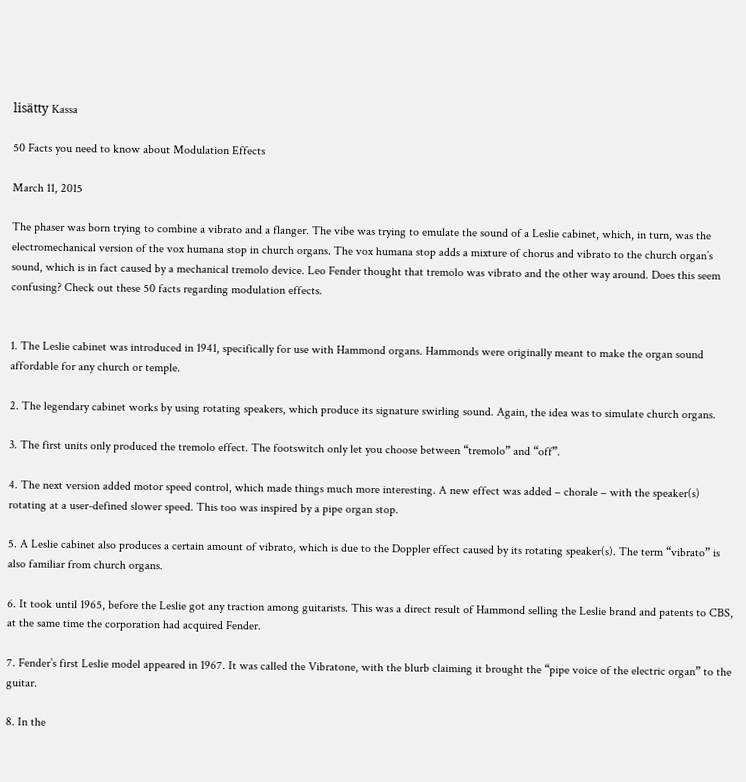lisätty Kassa

50 Facts you need to know about Modulation Effects

March 11, 2015

The phaser was born trying to combine a vibrato and a flanger. The vibe was trying to emulate the sound of a Leslie cabinet, which, in turn, was the electromechanical version of the vox humana stop in church organs. The vox humana stop adds a mixture of chorus and vibrato to the church organ’s sound, which is in fact caused by a mechanical tremolo device. Leo Fender thought that tremolo was vibrato and the other way around. Does this seem confusing? Check out these 50 facts regarding modulation effects.


1. The Leslie cabinet was introduced in 1941, specifically for use with Hammond organs. Hammonds were originally meant to make the organ sound affordable for any church or temple.

2. The legendary cabinet works by using rotating speakers, which produce its signature swirling sound. Again, the idea was to simulate church organs.

3. The first units only produced the tremolo effect. The footswitch only let you choose between “tremolo” and “off”.

4. The next version added motor speed control, which made things much more interesting. A new effect was added – chorale – with the speaker(s) rotating at a user-defined slower speed. This too was inspired by a pipe organ stop.

5. A Leslie cabinet also produces a certain amount of vibrato, which is due to the Doppler effect caused by its rotating speaker(s). The term “vibrato” is also familiar from church organs.

6. It took until 1965, before the Leslie got any traction among guitarists. This was a direct result of Hammond selling the Leslie brand and patents to CBS, at the same time the corporation had acquired Fender.

7. Fender’s first Leslie model appeared in 1967. It was called the Vibratone, with the blurb claiming it brought the “pipe voice of the electric organ” to the guitar.

8. In the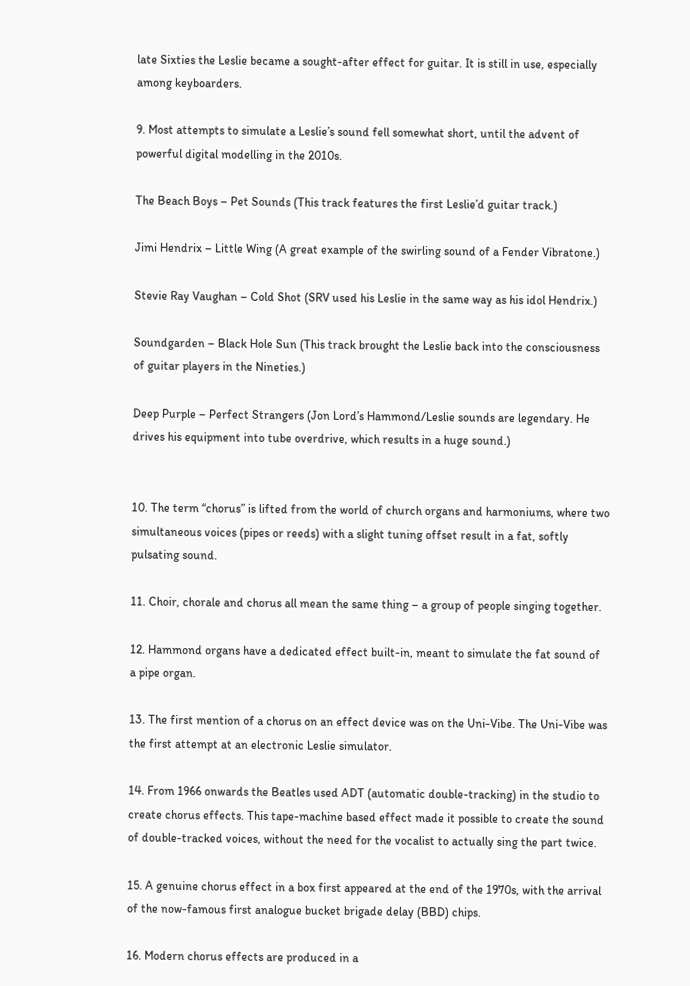late Sixties the Leslie became a sought-after effect for guitar. It is still in use, especially among keyboarders.

9. Most attempts to simulate a Leslie’s sound fell somewhat short, until the advent of powerful digital modelling in the 2010s.

The Beach Boys – Pet Sounds (This track features the first Leslie’d guitar track.)

Jimi Hendrix – Little Wing (A great example of the swirling sound of a Fender Vibratone.)

Stevie Ray Vaughan – Cold Shot (SRV used his Leslie in the same way as his idol Hendrix.)

Soundgarden – Black Hole Sun (This track brought the Leslie back into the consciousness of guitar players in the Nineties.)

Deep Purple – Perfect Strangers (Jon Lord’s Hammond/Leslie sounds are legendary. He drives his equipment into tube overdrive, which results in a huge sound.)


10. The term “chorus” is lifted from the world of church organs and harmoniums, where two simultaneous voices (pipes or reeds) with a slight tuning offset result in a fat, softly pulsating sound.

11. Choir, chorale and chorus all mean the same thing – a group of people singing together.

12. Hammond organs have a dedicated effect built-in, meant to simulate the fat sound of a pipe organ.

13. The first mention of a chorus on an effect device was on the Uni-Vibe. The Uni-Vibe was the first attempt at an electronic Leslie simulator.

14. From 1966 onwards the Beatles used ADT (automatic double-tracking) in the studio to create chorus effects. This tape-machine based effect made it possible to create the sound of double-tracked voices, without the need for the vocalist to actually sing the part twice.

15. A genuine chorus effect in a box first appeared at the end of the 1970s, with the arrival of the now-famous first analogue bucket brigade delay (BBD) chips.

16. Modern chorus effects are produced in a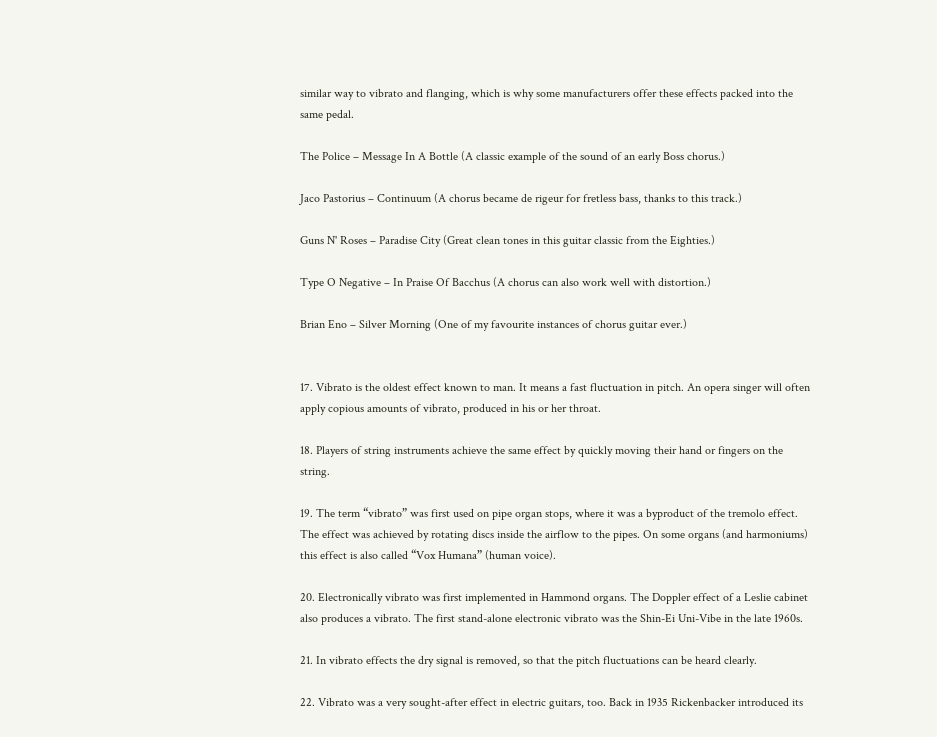similar way to vibrato and flanging, which is why some manufacturers offer these effects packed into the same pedal.

The Police – Message In A Bottle (A classic example of the sound of an early Boss chorus.)

Jaco Pastorius – Continuum (A chorus became de rigeur for fretless bass, thanks to this track.)

Guns N' Roses – Paradise City (Great clean tones in this guitar classic from the Eighties.)

Type O Negative – In Praise Of Bacchus (A chorus can also work well with distortion.)

Brian Eno – Silver Morning (One of my favourite instances of chorus guitar ever.)


17. Vibrato is the oldest effect known to man. It means a fast fluctuation in pitch. An opera singer will often apply copious amounts of vibrato, produced in his or her throat.

18. Players of string instruments achieve the same effect by quickly moving their hand or fingers on the string.

19. The term “vibrato” was first used on pipe organ stops, where it was a byproduct of the tremolo effect. The effect was achieved by rotating discs inside the airflow to the pipes. On some organs (and harmoniums) this effect is also called “Vox Humana” (human voice).

20. Electronically vibrato was first implemented in Hammond organs. The Doppler effect of a Leslie cabinet also produces a vibrato. The first stand-alone electronic vibrato was the Shin-Ei Uni-Vibe in the late 1960s.

21. In vibrato effects the dry signal is removed, so that the pitch fluctuations can be heard clearly.

22. Vibrato was a very sought-after effect in electric guitars, too. Back in 1935 Rickenbacker introduced its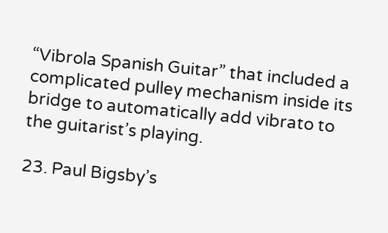“Vibrola Spanish Guitar” that included a complicated pulley mechanism inside its bridge to automatically add vibrato to the guitarist’s playing.

23. Paul Bigsby’s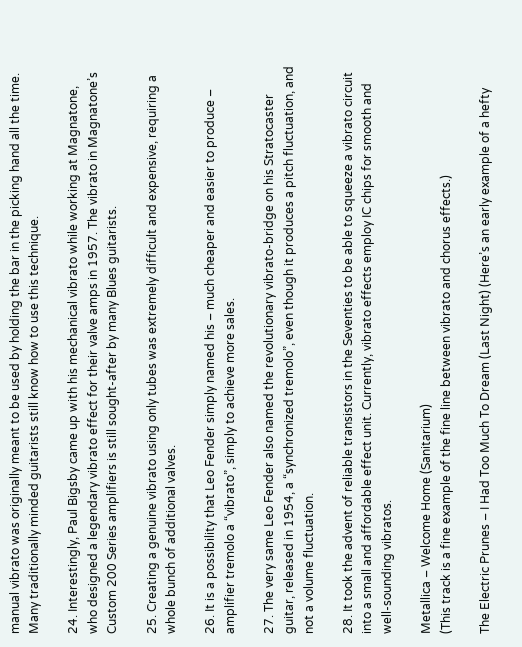manual vibrato was originally meant to be used by holding the bar in the picking hand all the time. Many traditionally minded guitarists still know how to use this technique.

24. Interestingly, Paul Bigsby came up with his mechanical vibrato while working at Magnatone, who designed a legendary vibrato effect for their valve amps in 1957. The vibrato in Magnatone’s Custom 200 Series amplifiers is still sought-after by many Blues guitarists.

25. Creating a genuine vibrato using only tubes was extremely difficult and expensive, requiring a whole bunch of additional valves.

26. It is a possibility that Leo Fender simply named his – much cheaper and easier to produce – amplifier tremolo a “vibrato”, simply to achieve more sales.

27. The very same Leo Fender also named the revolutionary vibrato-bridge on his Stratocaster guitar, released in 1954, a “synchronized tremolo”, even though it produces a pitch fluctuation, and not a volume fluctuation.

28. It took the advent of reliable transistors in the Seventies to be able to squeeze a vibrato circuit into a small and affordable effect unit. Currently, vibrato effects employ IC chips for smooth and well-sounding vibratos.

Metallica – Welcome Home (Sanitarium)
(This track is a fine example of the fine line between vibrato and chorus effects.)

The Electric Prunes – I Had Too Much To Dream (Last Night) (Here’s an early example of a hefty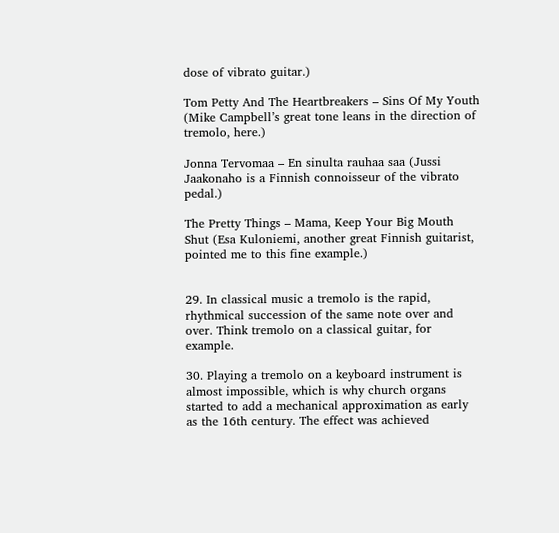dose of vibrato guitar.)

Tom Petty And The Heartbreakers – Sins Of My Youth (Mike Campbell’s great tone leans in the direction of tremolo, here.)

Jonna Tervomaa – En sinulta rauhaa saa (Jussi Jaakonaho is a Finnish connoisseur of the vibrato pedal.)

The Pretty Things – Mama, Keep Your Big Mouth Shut (Esa Kuloniemi, another great Finnish guitarist, pointed me to this fine example.)


29. In classical music a tremolo is the rapid, rhythmical succession of the same note over and over. Think tremolo on a classical guitar, for example.

30. Playing a tremolo on a keyboard instrument is almost impossible, which is why church organs started to add a mechanical approximation as early as the 16th century. The effect was achieved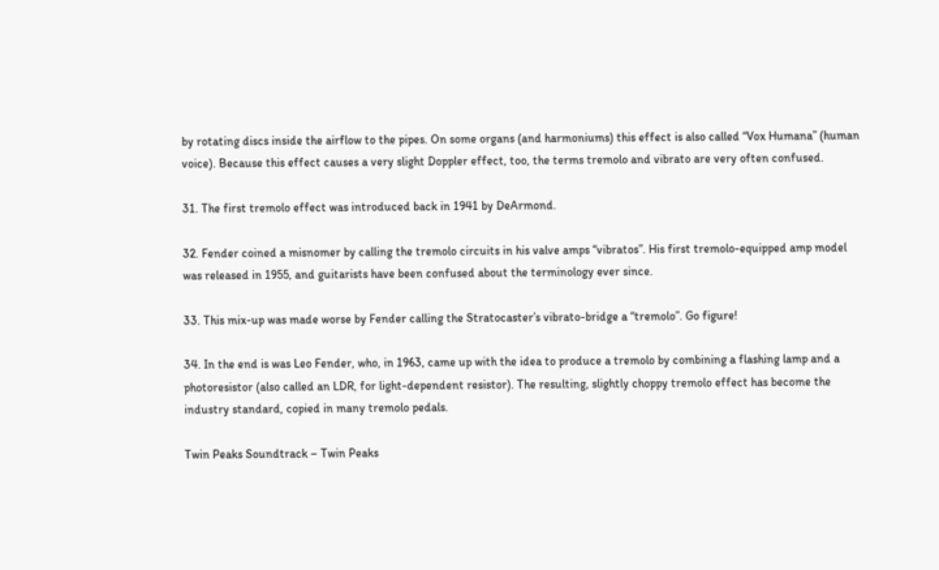by rotating discs inside the airflow to the pipes. On some organs (and harmoniums) this effect is also called “Vox Humana” (human voice). Because this effect causes a very slight Doppler effect, too, the terms tremolo and vibrato are very often confused.

31. The first tremolo effect was introduced back in 1941 by DeArmond.

32. Fender coined a misnomer by calling the tremolo circuits in his valve amps “vibratos”. His first tremolo-equipped amp model was released in 1955, and guitarists have been confused about the terminology ever since.

33. This mix-up was made worse by Fender calling the Stratocaster’s vibrato-bridge a “tremolo”. Go figure!

34. In the end is was Leo Fender, who, in 1963, came up with the idea to produce a tremolo by combining a flashing lamp and a photoresistor (also called an LDR, for light-dependent resistor). The resulting, slightly choppy tremolo effect has become the industry standard, copied in many tremolo pedals.

Twin Peaks Soundtrack – Twin Peaks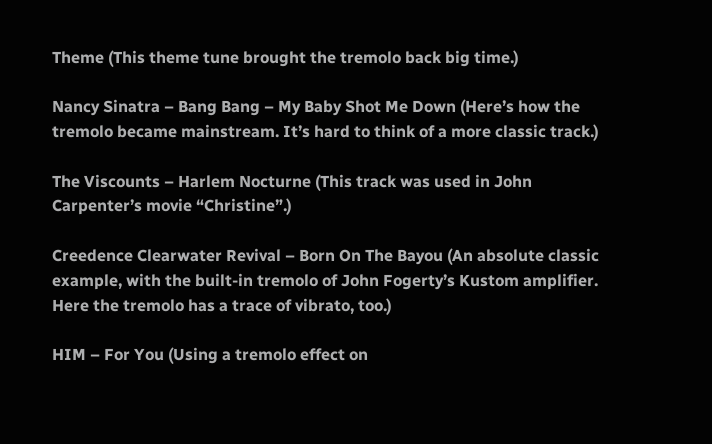Theme (This theme tune brought the tremolo back big time.)

Nancy Sinatra – Bang Bang – My Baby Shot Me Down (Here’s how the tremolo became mainstream. It’s hard to think of a more classic track.)

The Viscounts – Harlem Nocturne (This track was used in John Carpenter’s movie “Christine”.)

Creedence Clearwater Revival – Born On The Bayou (An absolute classic example, with the built-in tremolo of John Fogerty’s Kustom amplifier. Here the tremolo has a trace of vibrato, too.)

HIM – For You (Using a tremolo effect on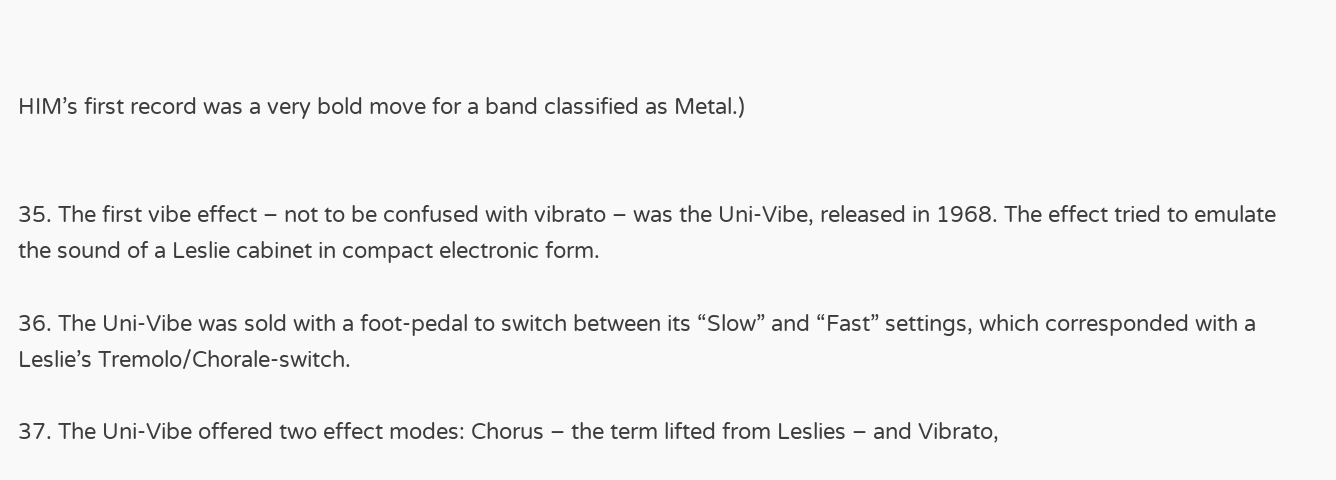HIM’s first record was a very bold move for a band classified as Metal.)


35. The first vibe effect – not to be confused with vibrato – was the Uni-Vibe, released in 1968. The effect tried to emulate the sound of a Leslie cabinet in compact electronic form.

36. The Uni-Vibe was sold with a foot-pedal to switch between its “Slow” and “Fast” settings, which corresponded with a Leslie’s Tremolo/Chorale-switch.

37. The Uni-Vibe offered two effect modes: Chorus – the term lifted from Leslies – and Vibrato,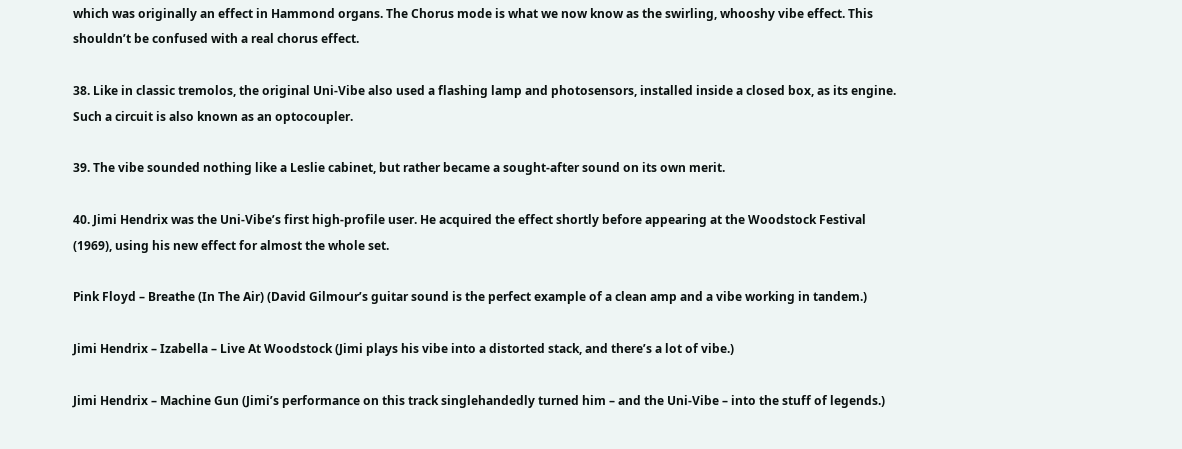which was originally an effect in Hammond organs. The Chorus mode is what we now know as the swirling, whooshy vibe effect. This shouldn’t be confused with a real chorus effect.

38. Like in classic tremolos, the original Uni-Vibe also used a flashing lamp and photosensors, installed inside a closed box, as its engine. Such a circuit is also known as an optocoupler.

39. The vibe sounded nothing like a Leslie cabinet, but rather became a sought-after sound on its own merit.

40. Jimi Hendrix was the Uni-Vibe’s first high-profile user. He acquired the effect shortly before appearing at the Woodstock Festival (1969), using his new effect for almost the whole set.

Pink Floyd – Breathe (In The Air) (David Gilmour’s guitar sound is the perfect example of a clean amp and a vibe working in tandem.)

Jimi Hendrix – Izabella – Live At Woodstock (Jimi plays his vibe into a distorted stack, and there’s a lot of vibe.)

Jimi Hendrix – Machine Gun (Jimi’s performance on this track singlehandedly turned him – and the Uni-Vibe – into the stuff of legends.)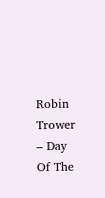Robin Trower – Day Of The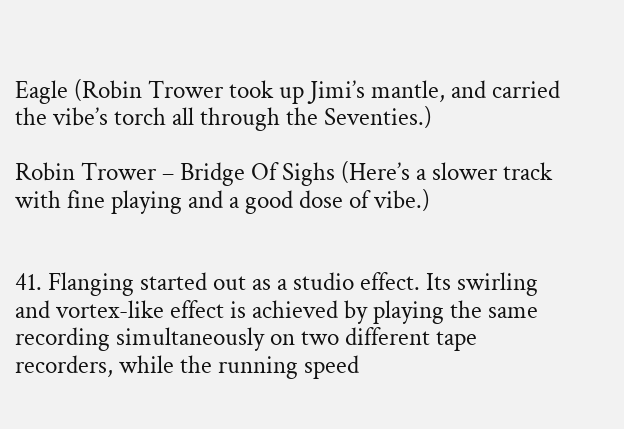Eagle (Robin Trower took up Jimi’s mantle, and carried the vibe’s torch all through the Seventies.)

Robin Trower – Bridge Of Sighs (Here’s a slower track with fine playing and a good dose of vibe.)


41. Flanging started out as a studio effect. Its swirling and vortex-like effect is achieved by playing the same recording simultaneously on two different tape recorders, while the running speed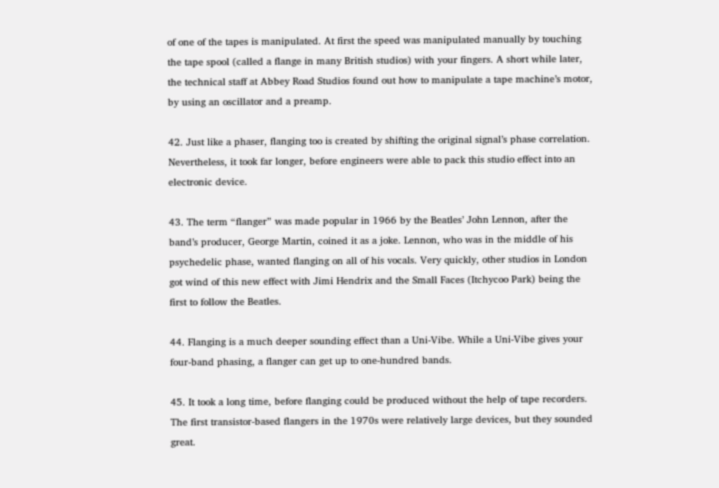of one of the tapes is manipulated. At first the speed was manipulated manually by touching the tape spool (called a flange in many British studios) with your fingers. A short while later, the technical staff at Abbey Road Studios found out how to manipulate a tape machine’s motor, by using an oscillator and a preamp.

42. Just like a phaser, flanging too is created by shifting the original signal’s phase correlation. Nevertheless, it took far longer, before engineers were able to pack this studio effect into an electronic device.

43. The term “flanger” was made popular in 1966 by the Beatles’ John Lennon, after the band’s producer, George Martin, coined it as a joke. Lennon, who was in the middle of his psychedelic phase, wanted flanging on all of his vocals. Very quickly, other studios in London got wind of this new effect with Jimi Hendrix and the Small Faces (Itchycoo Park) being the first to follow the Beatles.

44. Flanging is a much deeper sounding effect than a Uni-Vibe. While a Uni-Vibe gives your four-band phasing, a flanger can get up to one-hundred bands.

45. It took a long time, before flanging could be produced without the help of tape recorders. The first transistor-based flangers in the 1970s were relatively large devices, but they sounded great.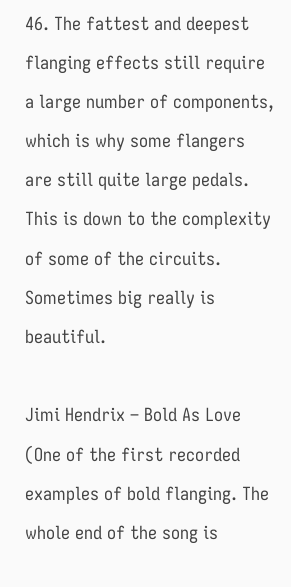46. The fattest and deepest flanging effects still require a large number of components, which is why some flangers are still quite large pedals. This is down to the complexity of some of the circuits. Sometimes big really is beautiful.

Jimi Hendrix – Bold As Love (One of the first recorded examples of bold flanging. The whole end of the song is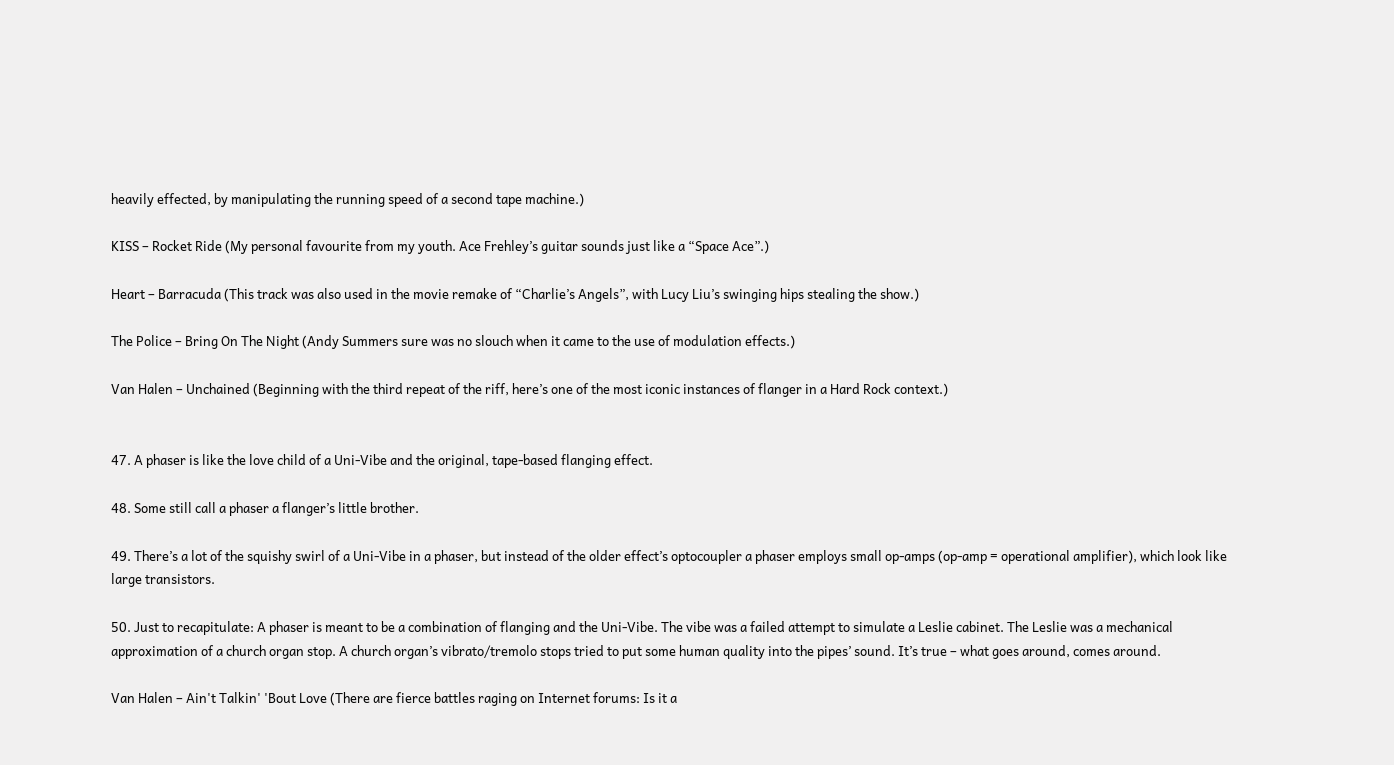heavily effected, by manipulating the running speed of a second tape machine.)

KISS – Rocket Ride (My personal favourite from my youth. Ace Frehley’s guitar sounds just like a “Space Ace”.)

Heart – Barracuda (This track was also used in the movie remake of “Charlie’s Angels”, with Lucy Liu’s swinging hips stealing the show.)

The Police – Bring On The Night (Andy Summers sure was no slouch when it came to the use of modulation effects.)

Van Halen – Unchained (Beginning with the third repeat of the riff, here’s one of the most iconic instances of flanger in a Hard Rock context.)


47. A phaser is like the love child of a Uni-Vibe and the original, tape-based flanging effect.

48. Some still call a phaser a flanger’s little brother.

49. There’s a lot of the squishy swirl of a Uni-Vibe in a phaser, but instead of the older effect’s optocoupler a phaser employs small op-amps (op-amp = operational amplifier), which look like large transistors.

50. Just to recapitulate: A phaser is meant to be a combination of flanging and the Uni-Vibe. The vibe was a failed attempt to simulate a Leslie cabinet. The Leslie was a mechanical approximation of a church organ stop. A church organ’s vibrato/tremolo stops tried to put some human quality into the pipes’ sound. It’s true – what goes around, comes around.

Van Halen – Ain't Talkin' 'Bout Love (There are fierce battles raging on Internet forums: Is it a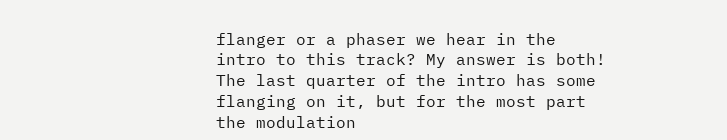flanger or a phaser we hear in the intro to this track? My answer is both! The last quarter of the intro has some flanging on it, but for the most part the modulation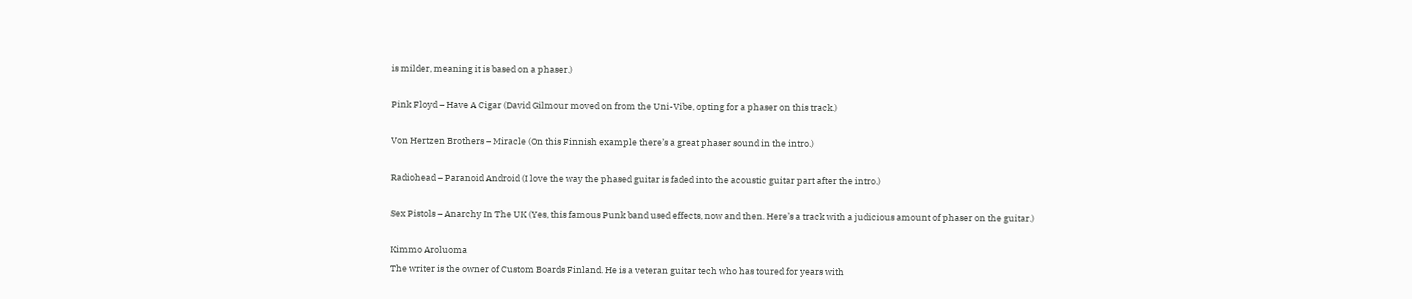is milder, meaning it is based on a phaser.)

Pink Floyd – Have A Cigar (David Gilmour moved on from the Uni-Vibe, opting for a phaser on this track.)

Von Hertzen Brothers – Miracle (On this Finnish example there’s a great phaser sound in the intro.)

Radiohead – Paranoid Android (I love the way the phased guitar is faded into the acoustic guitar part after the intro.)

Sex Pistols – Anarchy In The UK (Yes, this famous Punk band used effects, now and then. Here’s a track with a judicious amount of phaser on the guitar.)

Kimmo Aroluoma
The writer is the owner of Custom Boards Finland. He is a veteran guitar tech who has toured for years with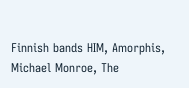Finnish bands HIM, Amorphis, Michael Monroe, The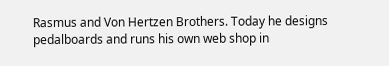Rasmus and Von Hertzen Brothers. Today he designs pedalboards and runs his own web shop in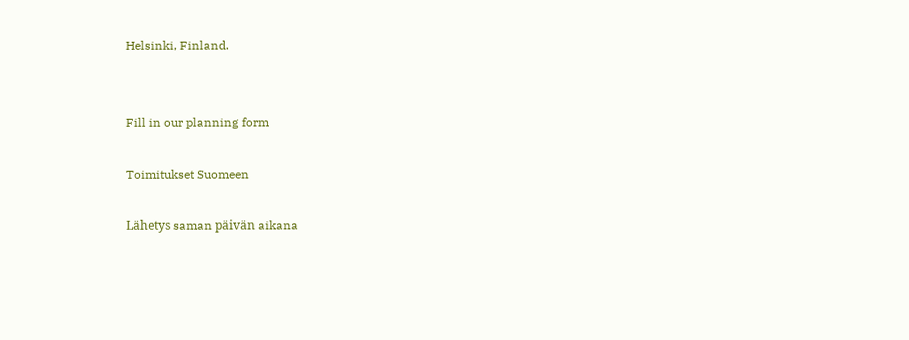Helsinki, Finland.


Fill in our planning form

Toimitukset Suomeen

Lähetys saman päivän aikana